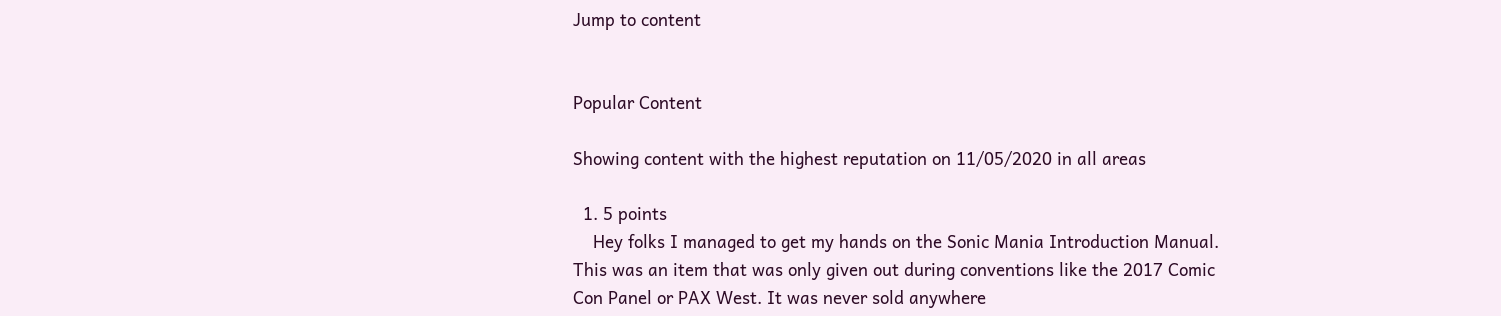Jump to content


Popular Content

Showing content with the highest reputation on 11/05/2020 in all areas

  1. 5 points
    Hey folks I managed to get my hands on the Sonic Mania Introduction Manual. This was an item that was only given out during conventions like the 2017 Comic Con Panel or PAX West. It was never sold anywhere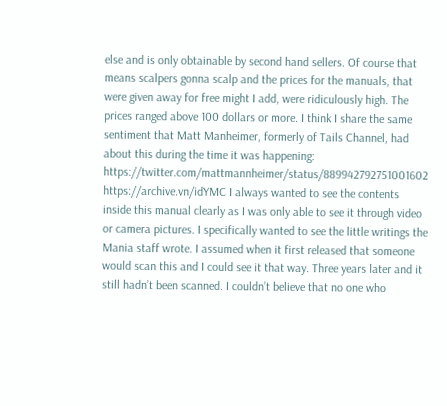else and is only obtainable by second hand sellers. Of course that means scalpers gonna scalp and the prices for the manuals, that were given away for free might I add, were ridiculously high. The prices ranged above 100 dollars or more. I think I share the same sentiment that Matt Manheimer, formerly of Tails Channel, had about this during the time it was happening: https://twitter.com/mattmannheimer/status/889942792751001602 https://archive.vn/idYMC I always wanted to see the contents inside this manual clearly as I was only able to see it through video or camera pictures. I specifically wanted to see the little writings the Mania staff wrote. I assumed when it first released that someone would scan this and I could see it that way. Three years later and it still hadn’t been scanned. I couldn’t believe that no one who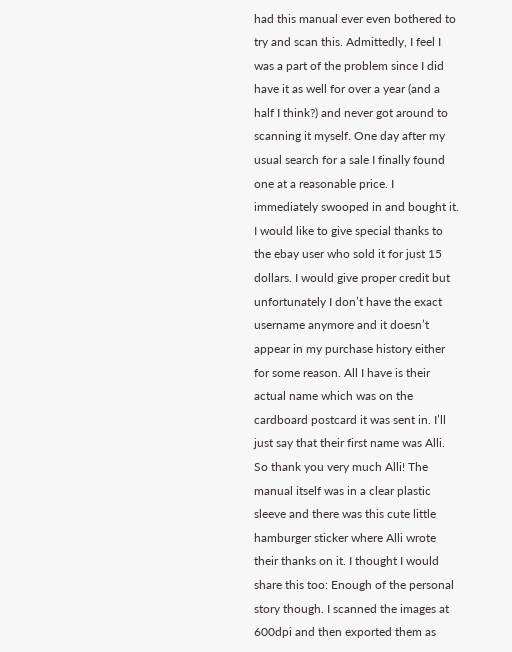had this manual ever even bothered to try and scan this. Admittedly, I feel I was a part of the problem since I did have it as well for over a year (and a half I think?) and never got around to scanning it myself. One day after my usual search for a sale I finally found one at a reasonable price. I immediately swooped in and bought it. I would like to give special thanks to the ebay user who sold it for just 15 dollars. I would give proper credit but unfortunately I don’t have the exact username anymore and it doesn’t appear in my purchase history either for some reason. All I have is their actual name which was on the cardboard postcard it was sent in. I’ll just say that their first name was Alli. So thank you very much Alli! The manual itself was in a clear plastic sleeve and there was this cute little hamburger sticker where Alli wrote their thanks on it. I thought I would share this too: Enough of the personal story though. I scanned the images at 600dpi and then exported them as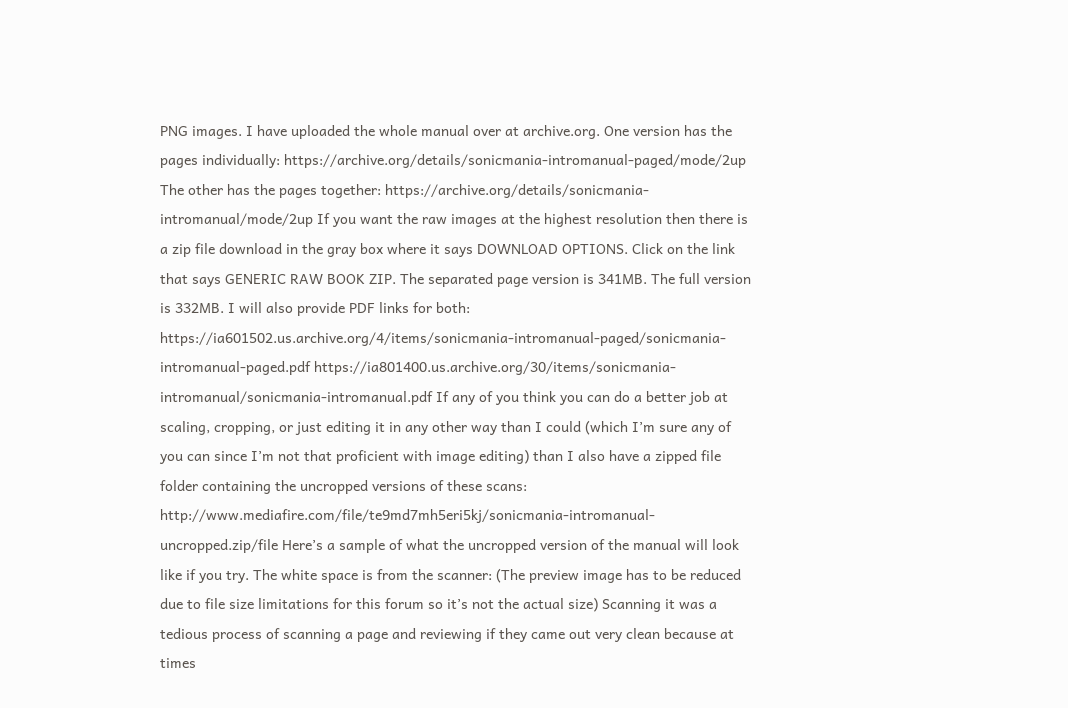PNG images. I have uploaded the whole manual over at archive.org. One version has the pages individually: https://archive.org/details/sonicmania-intromanual-paged/mode/2up The other has the pages together: https://archive.org/details/sonicmania-intromanual/mode/2up If you want the raw images at the highest resolution then there is a zip file download in the gray box where it says DOWNLOAD OPTIONS. Click on the link that says GENERIC RAW BOOK ZIP. The separated page version is 341MB. The full version is 332MB. I will also provide PDF links for both: https://ia601502.us.archive.org/4/items/sonicmania-intromanual-paged/sonicmania-intromanual-paged.pdf https://ia801400.us.archive.org/30/items/sonicmania-intromanual/sonicmania-intromanual.pdf If any of you think you can do a better job at scaling, cropping, or just editing it in any other way than I could (which I’m sure any of you can since I’m not that proficient with image editing) than I also have a zipped file folder containing the uncropped versions of these scans: http://www.mediafire.com/file/te9md7mh5eri5kj/sonicmania-intromanual-uncropped.zip/file Here’s a sample of what the uncropped version of the manual will look like if you try. The white space is from the scanner: (The preview image has to be reduced due to file size limitations for this forum so it’s not the actual size) Scanning it was a tedious process of scanning a page and reviewing if they came out very clean because at times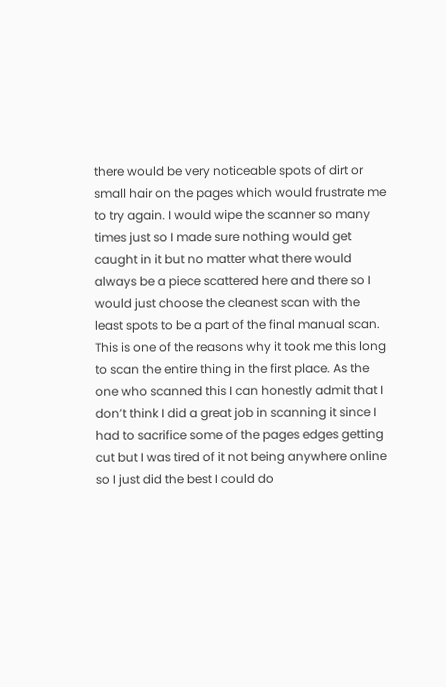there would be very noticeable spots of dirt or small hair on the pages which would frustrate me to try again. I would wipe the scanner so many times just so I made sure nothing would get caught in it but no matter what there would always be a piece scattered here and there so I would just choose the cleanest scan with the least spots to be a part of the final manual scan. This is one of the reasons why it took me this long to scan the entire thing in the first place. As the one who scanned this I can honestly admit that I don’t think I did a great job in scanning it since I had to sacrifice some of the pages edges getting cut but I was tired of it not being anywhere online so I just did the best I could do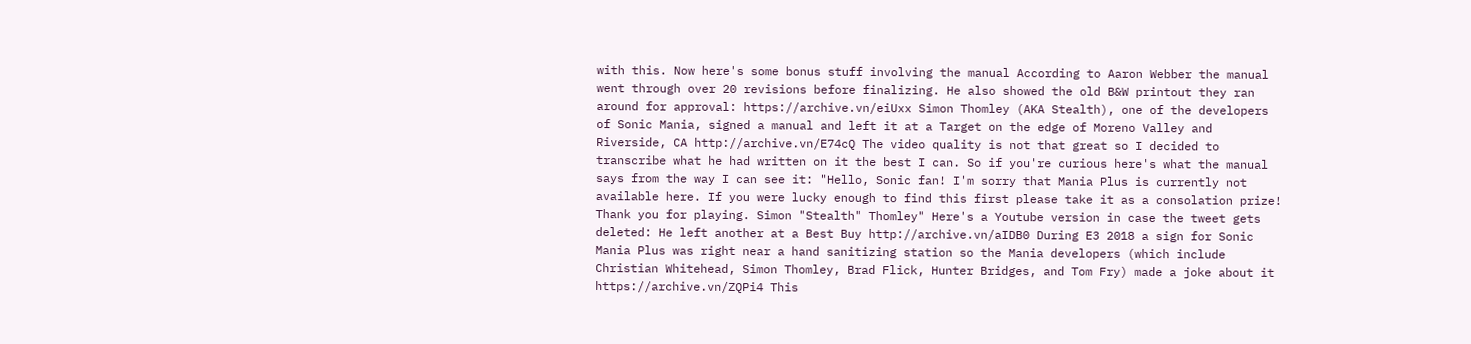with this. Now here's some bonus stuff involving the manual According to Aaron Webber the manual went through over 20 revisions before finalizing. He also showed the old B&W printout they ran around for approval: https://archive.vn/eiUxx Simon Thomley (AKA Stealth), one of the developers of Sonic Mania, signed a manual and left it at a Target on the edge of Moreno Valley and Riverside, CA http://archive.vn/E74cQ The video quality is not that great so I decided to transcribe what he had written on it the best I can. So if you're curious here's what the manual says from the way I can see it: "Hello, Sonic fan! I'm sorry that Mania Plus is currently not available here. If you were lucky enough to find this first please take it as a consolation prize! Thank you for playing. Simon "Stealth" Thomley" Here's a Youtube version in case the tweet gets deleted: He left another at a Best Buy http://archive.vn/aIDB0 During E3 2018 a sign for Sonic Mania Plus was right near a hand sanitizing station so the Mania developers (which include Christian Whitehead, Simon Thomley, Brad Flick, Hunter Bridges, and Tom Fry) made a joke about it https://archive.vn/ZQPi4 This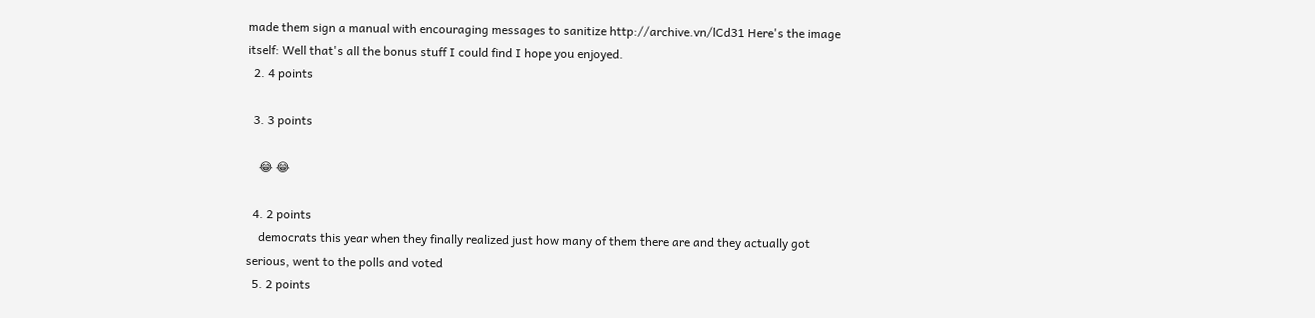made them sign a manual with encouraging messages to sanitize http://archive.vn/lCd31 Here's the image itself: Well that's all the bonus stuff I could find I hope you enjoyed.
  2. 4 points

  3. 3 points

    😂 😂

  4. 2 points
    democrats this year when they finally realized just how many of them there are and they actually got serious, went to the polls and voted
  5. 2 points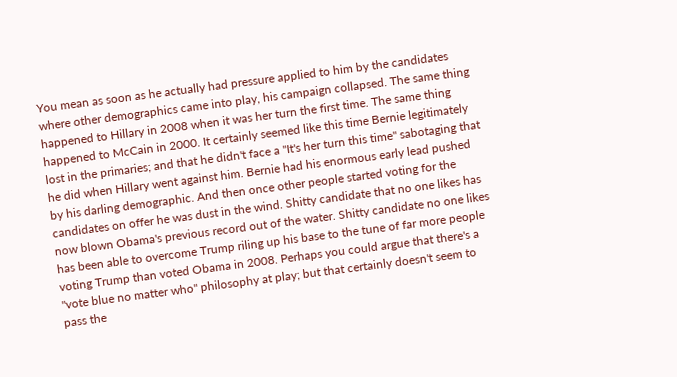You mean as soon as he actually had pressure applied to him by the candidates where other demographics came into play, his campaign collapsed. The same thing happened to Hillary in 2008 when it was her turn the first time. The same thing happened to McCain in 2000. It certainly seemed like this time Bernie legitimately lost in the primaries; and that he didn't face a "It's her turn this time" sabotaging that he did when Hillary went against him. Bernie had his enormous early lead pushed by his darling demographic. And then once other people started voting for the candidates on offer he was dust in the wind. Shitty candidate that no one likes has now blown Obama's previous record out of the water. Shitty candidate no one likes has been able to overcome Trump riling up his base to the tune of far more people voting Trump than voted Obama in 2008. Perhaps you could argue that there's a "vote blue no matter who" philosophy at play; but that certainly doesn't seem to pass the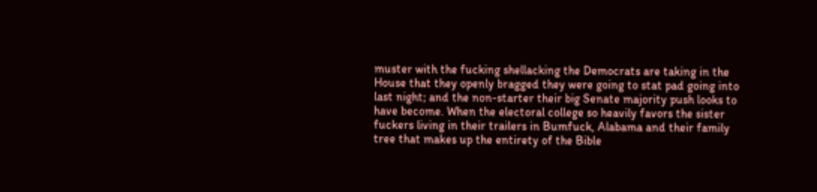muster with the fucking shellacking the Democrats are taking in the House that they openly bragged they were going to stat pad going into last night; and the non-starter their big Senate majority push looks to have become. When the electoral college so heavily favors the sister fuckers living in their trailers in Bumfuck, Alabama and their family tree that makes up the entirety of the Bible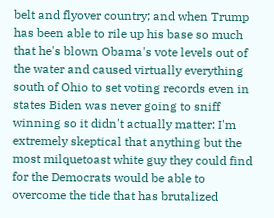belt and flyover country; and when Trump has been able to rile up his base so much that he's blown Obama's vote levels out of the water and caused virtually everything south of Ohio to set voting records even in states Biden was never going to sniff winning so it didn't actually matter: I'm extremely skeptical that anything but the most milquetoast white guy they could find for the Democrats would be able to overcome the tide that has brutalized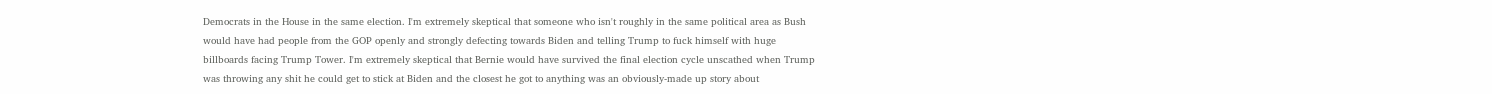Democrats in the House in the same election. I'm extremely skeptical that someone who isn't roughly in the same political area as Bush would have had people from the GOP openly and strongly defecting towards Biden and telling Trump to fuck himself with huge billboards facing Trump Tower. I'm extremely skeptical that Bernie would have survived the final election cycle unscathed when Trump was throwing any shit he could get to stick at Biden and the closest he got to anything was an obviously-made up story about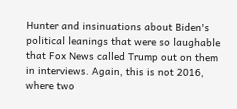Hunter and insinuations about Biden's political leanings that were so laughable that Fox News called Trump out on them in interviews. Again, this is not 2016, where two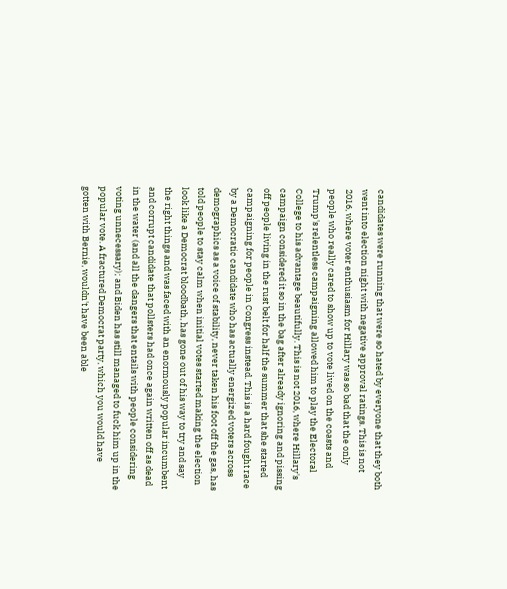candidates were running that were so hated by everyone that they both went into election night with negative approval ratings. This is not 2016, where voter enthusiasm for Hillary was so bad that the only people who really cared to show up to vote lived on the coasts and Trump's relentless campaigning allowed him to play the Electoral College to his advantage beautifully. This is not 2016, where Hillary's campaign considered it so in the bag after already ignoring and pissing off people living in the rust belt for half the summer that she started campaigning for people in Congress instead. This is a hard fought race by a Democratic candidate who has actually energized voters across demographics as a voice of stability, never taken his foot off the gas, has told people to stay calm when initial votes started making the election look like a Democrat bloodbath, has gone out of his way to try and say the right things and was faced with an enormously popular incumbent and corrupt candidate that pollsters had once again written off as dead in the water (and all the dangers that entails with people considering voting unnecessary); and Biden has still managed to fuck him up in the popular vote. A fractured Democrat party, which you would have gotten with Bernie, wouldn't have been able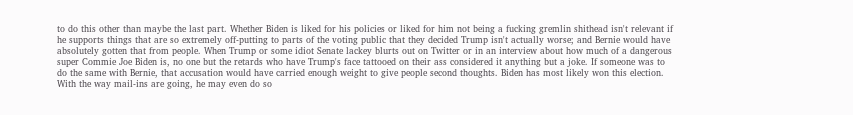to do this other than maybe the last part. Whether Biden is liked for his policies or liked for him not being a fucking gremlin shithead isn't relevant if he supports things that are so extremely off-putting to parts of the voting public that they decided Trump isn't actually worse; and Bernie would have absolutely gotten that from people. When Trump or some idiot Senate lackey blurts out on Twitter or in an interview about how much of a dangerous super Commie Joe Biden is, no one but the retards who have Trump's face tattooed on their ass considered it anything but a joke. If someone was to do the same with Bernie, that accusation would have carried enough weight to give people second thoughts. Biden has most likely won this election. With the way mail-ins are going, he may even do so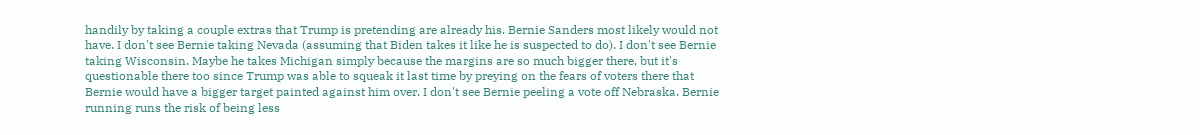handily by taking a couple extras that Trump is pretending are already his. Bernie Sanders most likely would not have. I don't see Bernie taking Nevada (assuming that Biden takes it like he is suspected to do). I don't see Bernie taking Wisconsin. Maybe he takes Michigan simply because the margins are so much bigger there, but it's questionable there too since Trump was able to squeak it last time by preying on the fears of voters there that Bernie would have a bigger target painted against him over. I don't see Bernie peeling a vote off Nebraska. Bernie running runs the risk of being less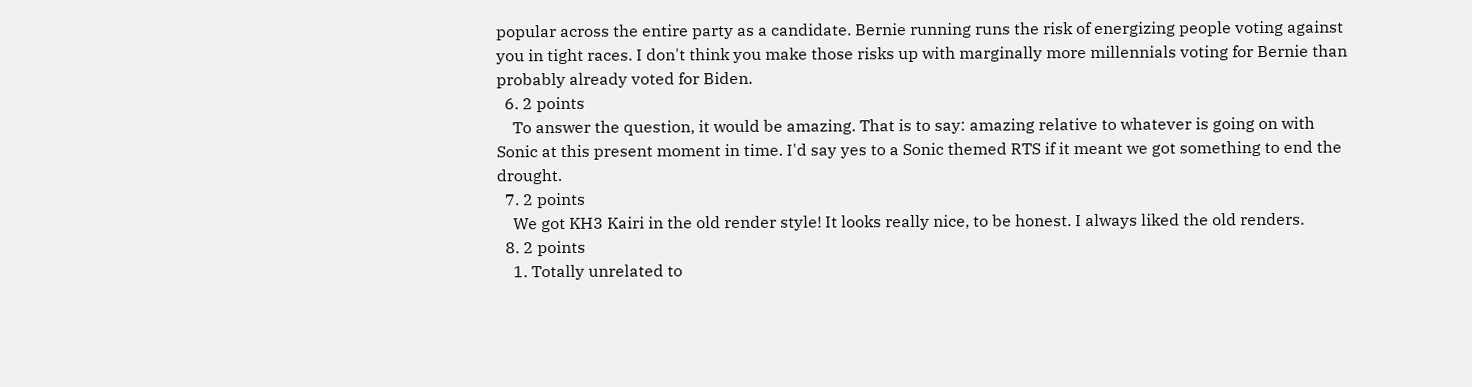popular across the entire party as a candidate. Bernie running runs the risk of energizing people voting against you in tight races. I don't think you make those risks up with marginally more millennials voting for Bernie than probably already voted for Biden.
  6. 2 points
    To answer the question, it would be amazing. That is to say: amazing relative to whatever is going on with Sonic at this present moment in time. I'd say yes to a Sonic themed RTS if it meant we got something to end the drought.
  7. 2 points
    We got KH3 Kairi in the old render style! It looks really nice, to be honest. I always liked the old renders.
  8. 2 points
    1. Totally unrelated to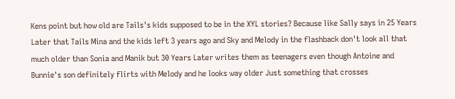Kens point but how old are Tails's kids supposed to be in the XYL stories? Because like Sally says in 25 Years Later that Tails Mina and the kids left 3 years ago and Sky and Melody in the flashback don't look all that much older than Sonia and Manik but 30 Years Later writes them as teenagers even though Antoine and Bunnie's son definitely flirts with Melody and he looks way older Just something that crosses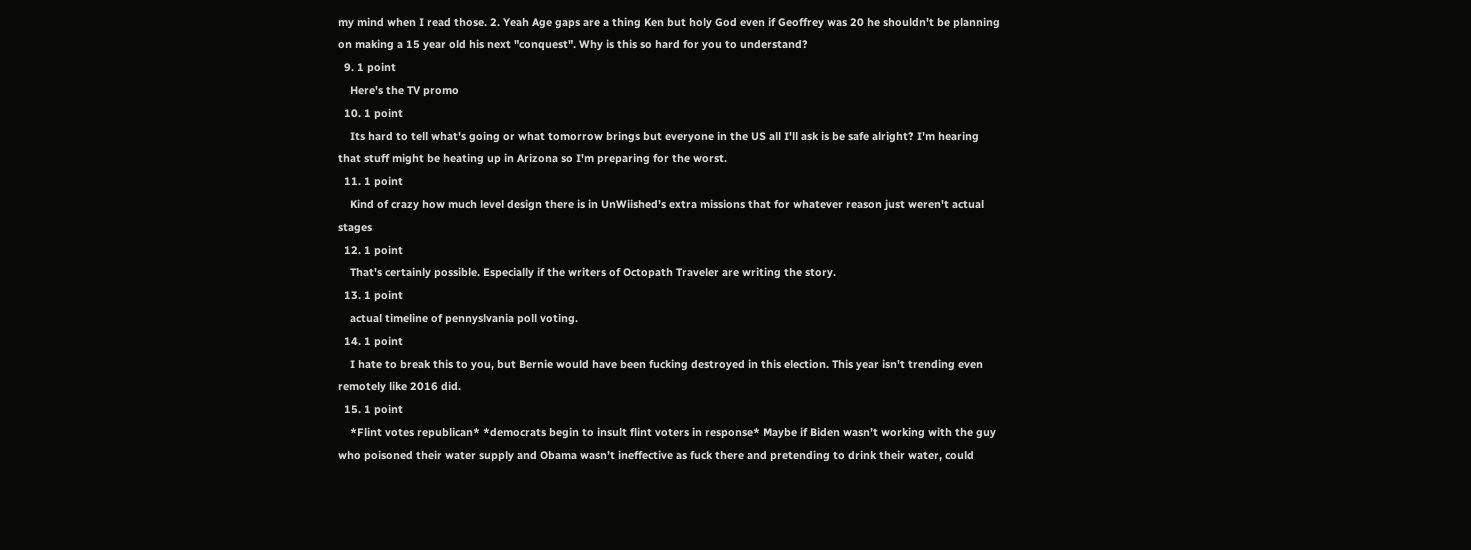my mind when I read those. 2. Yeah Age gaps are a thing Ken but holy God even if Geoffrey was 20 he shouldn't be planning on making a 15 year old his next "conquest". Why is this so hard for you to understand?
  9. 1 point
    Here's the TV promo
  10. 1 point
    Its hard to tell what's going or what tomorrow brings but everyone in the US all I'll ask is be safe alright? I'm hearing that stuff might be heating up in Arizona so I'm preparing for the worst.
  11. 1 point
    Kind of crazy how much level design there is in UnWiished's extra missions that for whatever reason just weren't actual stages
  12. 1 point
    That's certainly possible. Especially if the writers of Octopath Traveler are writing the story.
  13. 1 point
    actual timeline of pennyslvania poll voting.
  14. 1 point
    I hate to break this to you, but Bernie would have been fucking destroyed in this election. This year isn't trending even remotely like 2016 did.
  15. 1 point
    *Flint votes republican* *democrats begin to insult flint voters in response* Maybe if Biden wasn’t working with the guy who poisoned their water supply and Obama wasn’t ineffective as fuck there and pretending to drink their water, could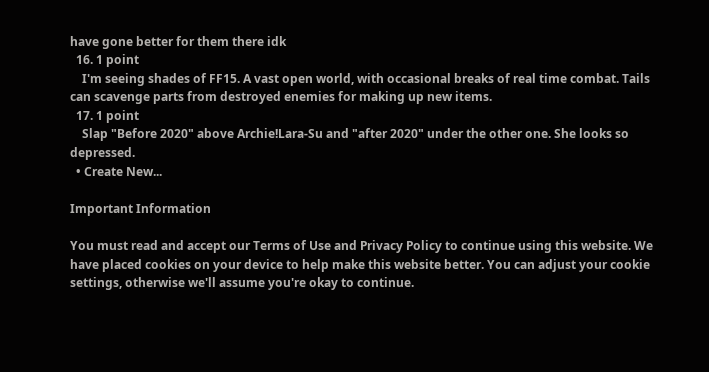have gone better for them there idk
  16. 1 point
    I'm seeing shades of FF15. A vast open world, with occasional breaks of real time combat. Tails can scavenge parts from destroyed enemies for making up new items.
  17. 1 point
    Slap "Before 2020" above Archie!Lara-Su and "after 2020" under the other one. She looks so depressed.
  • Create New...

Important Information

You must read and accept our Terms of Use and Privacy Policy to continue using this website. We have placed cookies on your device to help make this website better. You can adjust your cookie settings, otherwise we'll assume you're okay to continue.